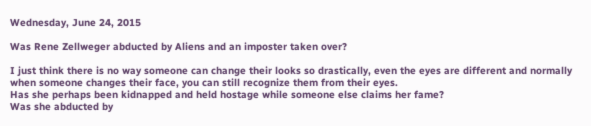Wednesday, June 24, 2015

Was Rene Zellweger abducted by Aliens and an imposter taken over?

I just think there is no way someone can change their looks so drastically, even the eyes are different and normally when someone changes their face, you can still recognize them from their eyes.
Has she perhaps been kidnapped and held hostage while someone else claims her fame?
Was she abducted by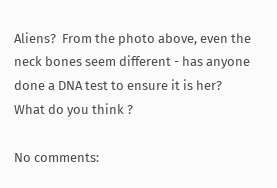Aliens?  From the photo above, even the neck bones seem different - has anyone done a DNA test to ensure it is her?
What do you think ?

No comments: